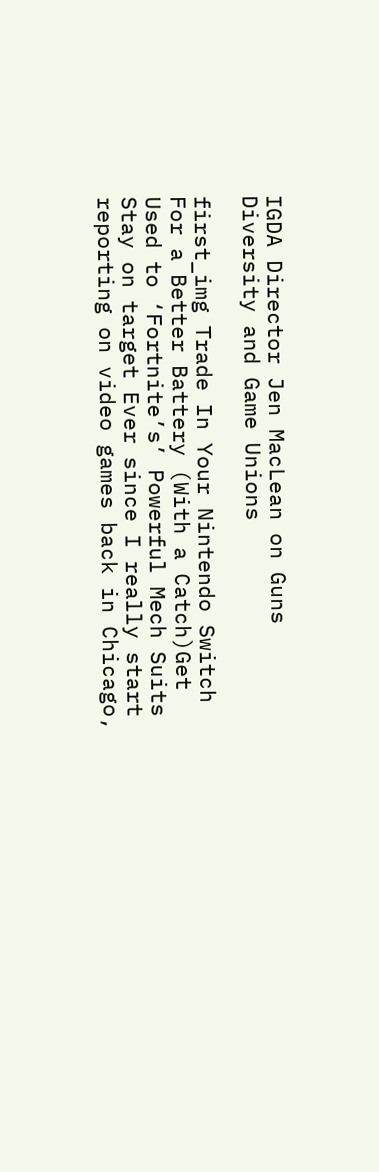IGDA Director Jen MacLean on Guns Diversity and Game Unions

first_img Trade In Your Nintendo Switch For a Better Battery (With a Catch)Get Used to ‘Fortnite’s’ Powerful Mech Suits Stay on target Ever since I really start reporting on video games back in Chicago,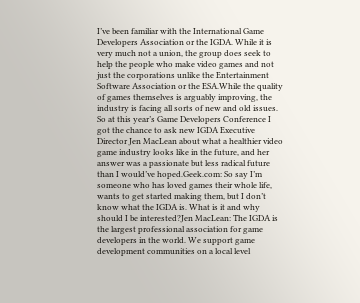I’ve been familiar with the International Game Developers Association or the IGDA. While it is very much not a union, the group does seek to help the people who make video games and not just the corporations unlike the Entertainment Software Association or the ESA.While the quality of games themselves is arguably improving, the industry is facing all sorts of new and old issues. So at this year’s Game Developers Conference I got the chance to ask new IGDA Executive Director Jen MacLean about what a healthier video game industry looks like in the future, and her answer was a passionate but less radical future than I would’ve hoped.Geek.com: So say I’m someone who has loved games their whole life, wants to get started making them, but I don’t know what the IGDA is. What is it and why should I be interested?Jen MacLean: The IGDA is the largest professional association for game developers in the world. We support game development communities on a local level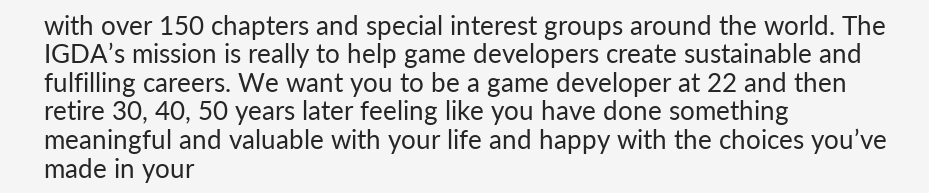with over 150 chapters and special interest groups around the world. The IGDA’s mission is really to help game developers create sustainable and fulfilling careers. We want you to be a game developer at 22 and then retire 30, 40, 50 years later feeling like you have done something meaningful and valuable with your life and happy with the choices you’ve made in your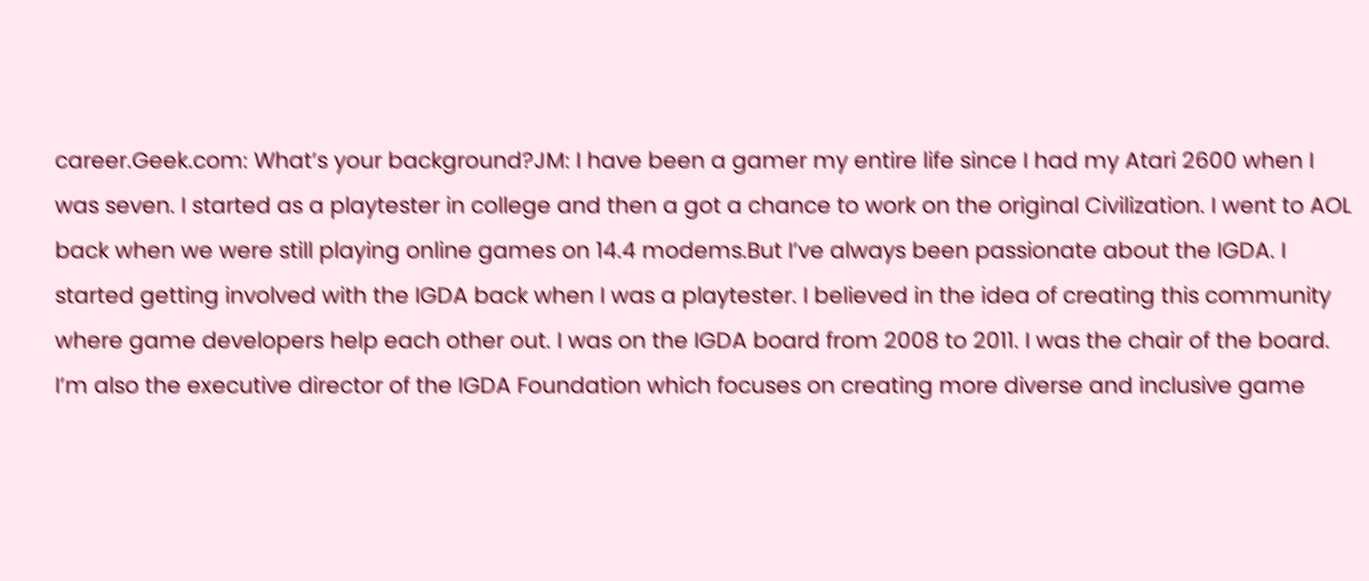career.Geek.com: What’s your background?JM: I have been a gamer my entire life since I had my Atari 2600 when I was seven. I started as a playtester in college and then a got a chance to work on the original Civilization. I went to AOL back when we were still playing online games on 14.4 modems.But I’ve always been passionate about the IGDA. I started getting involved with the IGDA back when I was a playtester. I believed in the idea of creating this community where game developers help each other out. I was on the IGDA board from 2008 to 2011. I was the chair of the board. I’m also the executive director of the IGDA Foundation which focuses on creating more diverse and inclusive game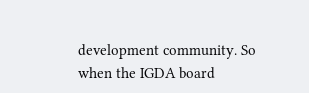development community. So when the IGDA board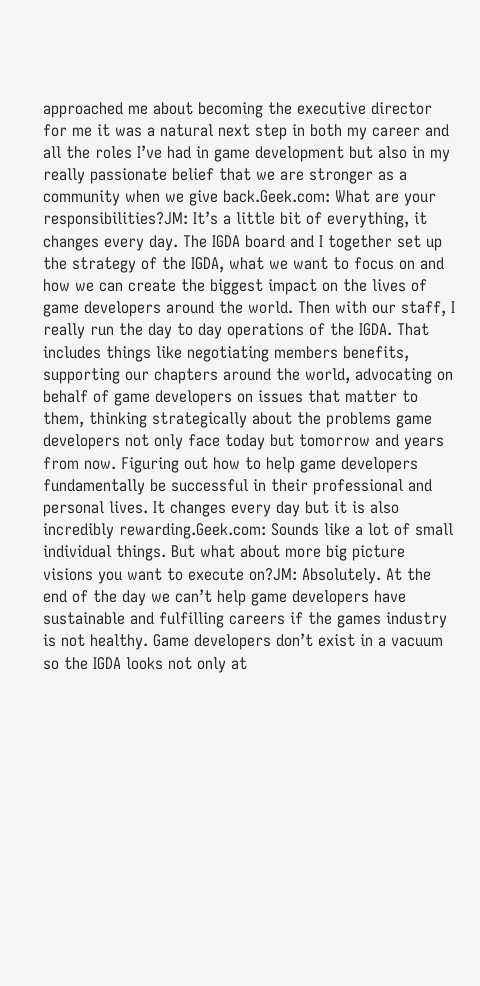approached me about becoming the executive director for me it was a natural next step in both my career and all the roles I’ve had in game development but also in my really passionate belief that we are stronger as a community when we give back.Geek.com: What are your responsibilities?JM: It’s a little bit of everything, it changes every day. The IGDA board and I together set up the strategy of the IGDA, what we want to focus on and how we can create the biggest impact on the lives of game developers around the world. Then with our staff, I really run the day to day operations of the IGDA. That includes things like negotiating members benefits, supporting our chapters around the world, advocating on behalf of game developers on issues that matter to them, thinking strategically about the problems game developers not only face today but tomorrow and years from now. Figuring out how to help game developers fundamentally be successful in their professional and personal lives. It changes every day but it is also incredibly rewarding.Geek.com: Sounds like a lot of small individual things. But what about more big picture visions you want to execute on?JM: Absolutely. At the end of the day we can’t help game developers have sustainable and fulfilling careers if the games industry is not healthy. Game developers don’t exist in a vacuum so the IGDA looks not only at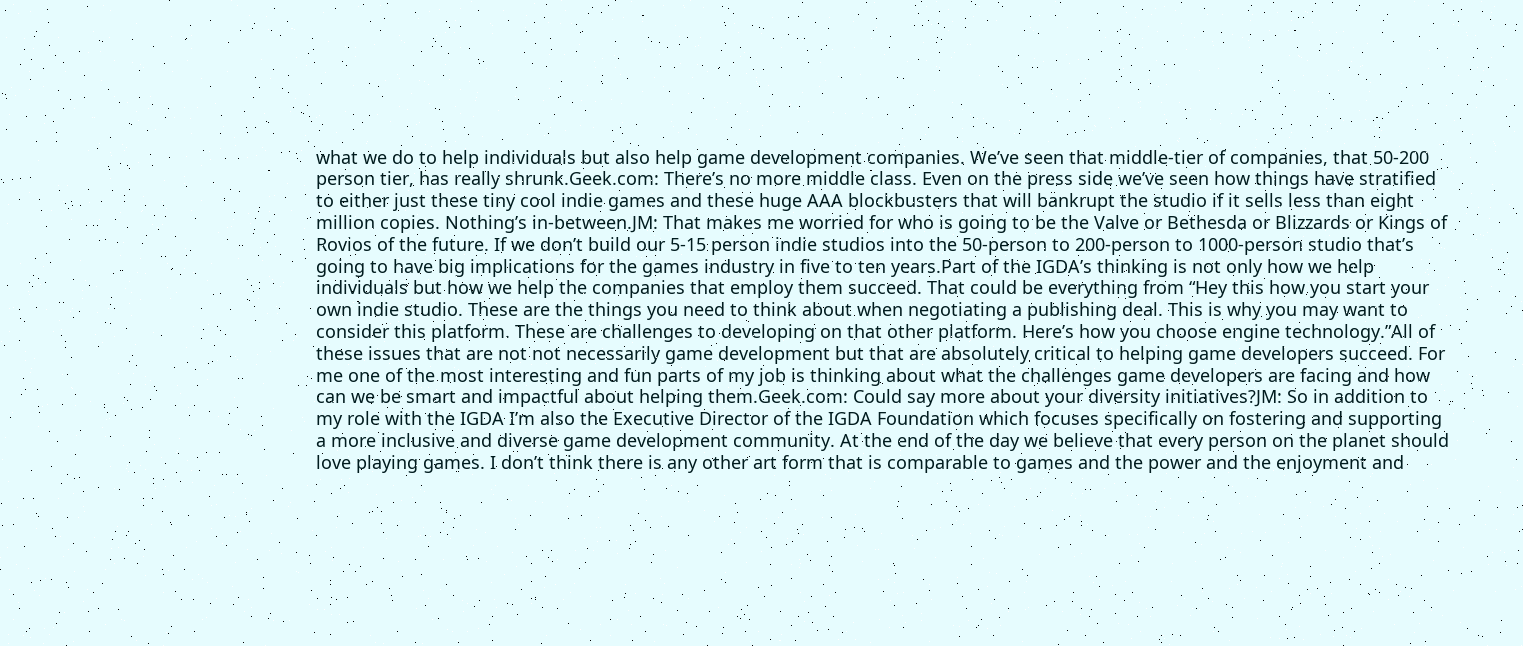what we do to help individuals but also help game development companies. We’ve seen that middle-tier of companies, that 50-200 person tier, has really shrunk.Geek.com: There’s no more middle class. Even on the press side we’ve seen how things have stratified to either just these tiny cool indie games and these huge AAA blockbusters that will bankrupt the studio if it sells less than eight million copies. Nothing’s in-between.JM: That makes me worried for who is going to be the Valve or Bethesda or Blizzards or Kings of Rovios of the future. If we don’t build our 5-15 person indie studios into the 50-person to 200-person to 1000-person studio that’s going to have big implications for the games industry in five to ten years.Part of the IGDA’s thinking is not only how we help individuals but how we help the companies that employ them succeed. That could be everything from “Hey this how you start your own indie studio. These are the things you need to think about when negotiating a publishing deal. This is why you may want to consider this platform. These are challenges to developing on that other platform. Here’s how you choose engine technology.”All of these issues that are not not necessarily game development but that are absolutely critical to helping game developers succeed. For me one of the most interesting and fun parts of my job is thinking about what the challenges game developers are facing and how can we be smart and impactful about helping them.Geek.com: Could say more about your diversity initiatives?JM: So in addition to my role with the IGDA I’m also the Executive Director of the IGDA Foundation which focuses specifically on fostering and supporting a more inclusive and diverse game development community. At the end of the day we believe that every person on the planet should love playing games. I don’t think there is any other art form that is comparable to games and the power and the enjoyment and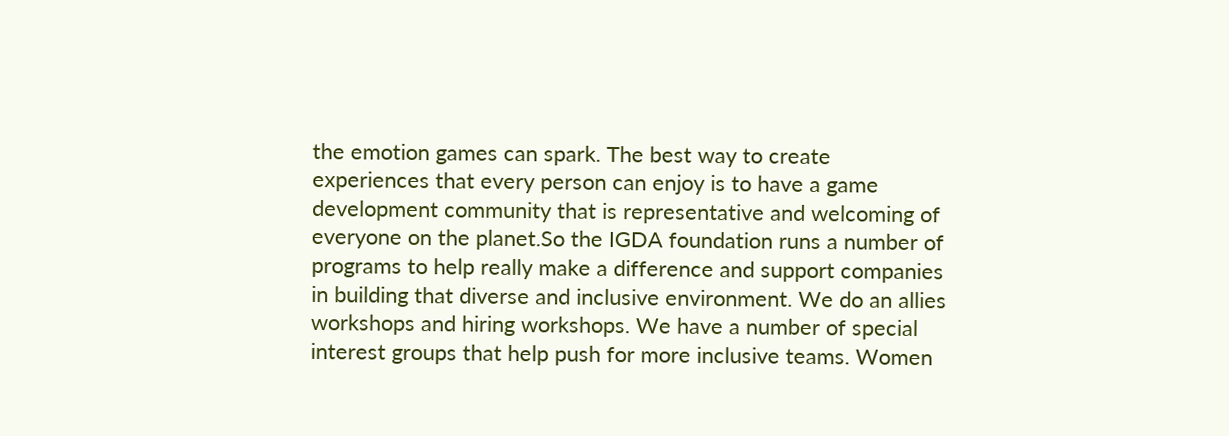the emotion games can spark. The best way to create experiences that every person can enjoy is to have a game development community that is representative and welcoming of everyone on the planet.So the IGDA foundation runs a number of programs to help really make a difference and support companies in building that diverse and inclusive environment. We do an allies workshops and hiring workshops. We have a number of special interest groups that help push for more inclusive teams. Women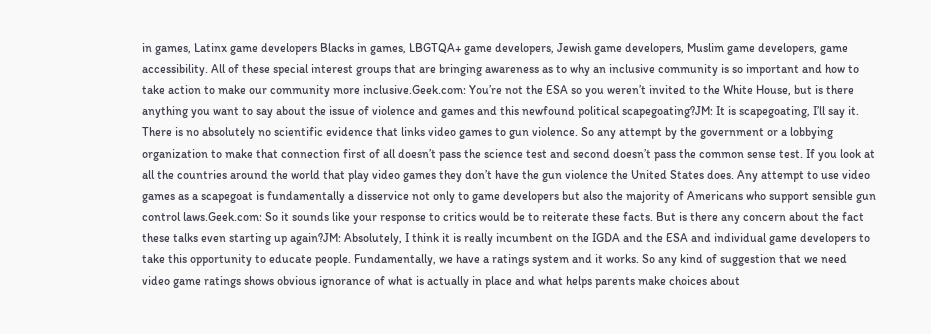in games, Latinx game developers Blacks in games, LBGTQA+ game developers, Jewish game developers, Muslim game developers, game accessibility. All of these special interest groups that are bringing awareness as to why an inclusive community is so important and how to take action to make our community more inclusive.Geek.com: You’re not the ESA so you weren’t invited to the White House, but is there anything you want to say about the issue of violence and games and this newfound political scapegoating?JM: It is scapegoating, I’ll say it. There is no absolutely no scientific evidence that links video games to gun violence. So any attempt by the government or a lobbying organization to make that connection first of all doesn’t pass the science test and second doesn’t pass the common sense test. If you look at all the countries around the world that play video games they don’t have the gun violence the United States does. Any attempt to use video games as a scapegoat is fundamentally a disservice not only to game developers but also the majority of Americans who support sensible gun control laws.Geek.com: So it sounds like your response to critics would be to reiterate these facts. But is there any concern about the fact these talks even starting up again?JM: Absolutely, I think it is really incumbent on the IGDA and the ESA and individual game developers to take this opportunity to educate people. Fundamentally, we have a ratings system and it works. So any kind of suggestion that we need video game ratings shows obvious ignorance of what is actually in place and what helps parents make choices about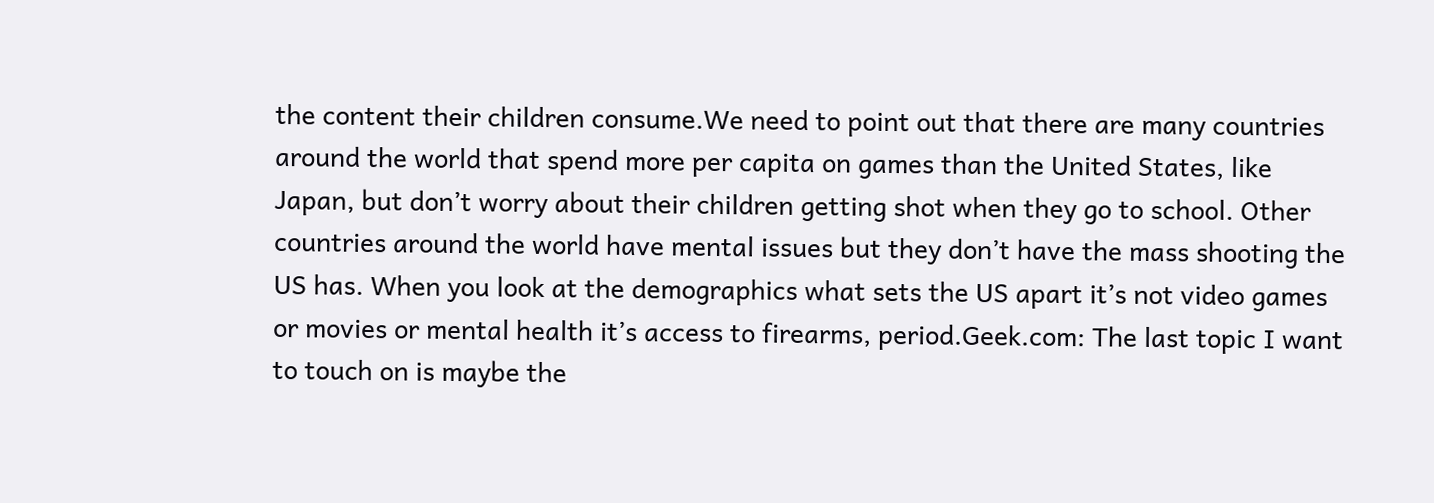the content their children consume.We need to point out that there are many countries around the world that spend more per capita on games than the United States, like Japan, but don’t worry about their children getting shot when they go to school. Other countries around the world have mental issues but they don’t have the mass shooting the US has. When you look at the demographics what sets the US apart it’s not video games or movies or mental health it’s access to firearms, period.Geek.com: The last topic I want to touch on is maybe the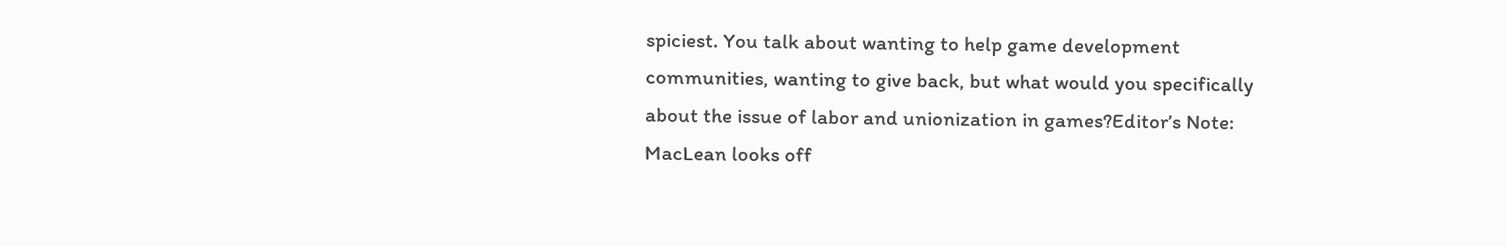spiciest. You talk about wanting to help game development communities, wanting to give back, but what would you specifically about the issue of labor and unionization in games?Editor’s Note: MacLean looks off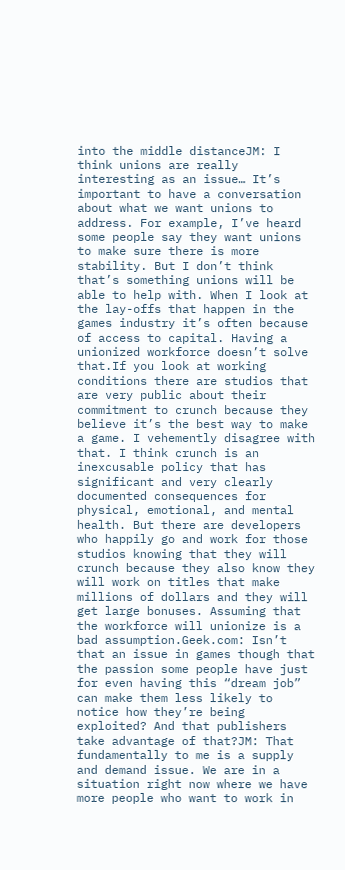into the middle distanceJM: I think unions are really interesting as an issue… It’s important to have a conversation about what we want unions to address. For example, I’ve heard some people say they want unions to make sure there is more stability. But I don’t think that’s something unions will be able to help with. When I look at the lay-offs that happen in the games industry it’s often because of access to capital. Having a unionized workforce doesn’t solve that.If you look at working conditions there are studios that are very public about their commitment to crunch because they believe it’s the best way to make a game. I vehemently disagree with that. I think crunch is an inexcusable policy that has significant and very clearly documented consequences for physical, emotional, and mental health. But there are developers who happily go and work for those studios knowing that they will crunch because they also know they will work on titles that make millions of dollars and they will get large bonuses. Assuming that the workforce will unionize is a bad assumption.Geek.com: Isn’t that an issue in games though that the passion some people have just for even having this “dream job” can make them less likely to notice how they’re being exploited? And that publishers take advantage of that?JM: That fundamentally to me is a supply and demand issue. We are in a situation right now where we have more people who want to work in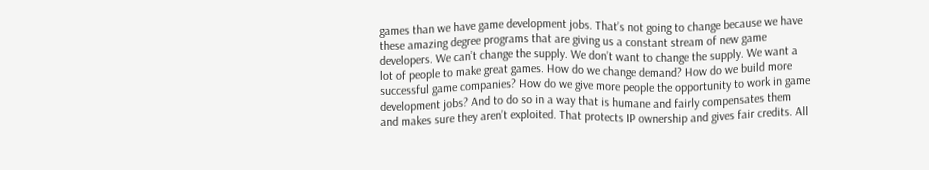games than we have game development jobs. That’s not going to change because we have these amazing degree programs that are giving us a constant stream of new game developers. We can’t change the supply. We don’t want to change the supply. We want a lot of people to make great games. How do we change demand? How do we build more successful game companies? How do we give more people the opportunity to work in game development jobs? And to do so in a way that is humane and fairly compensates them and makes sure they aren’t exploited. That protects IP ownership and gives fair credits. All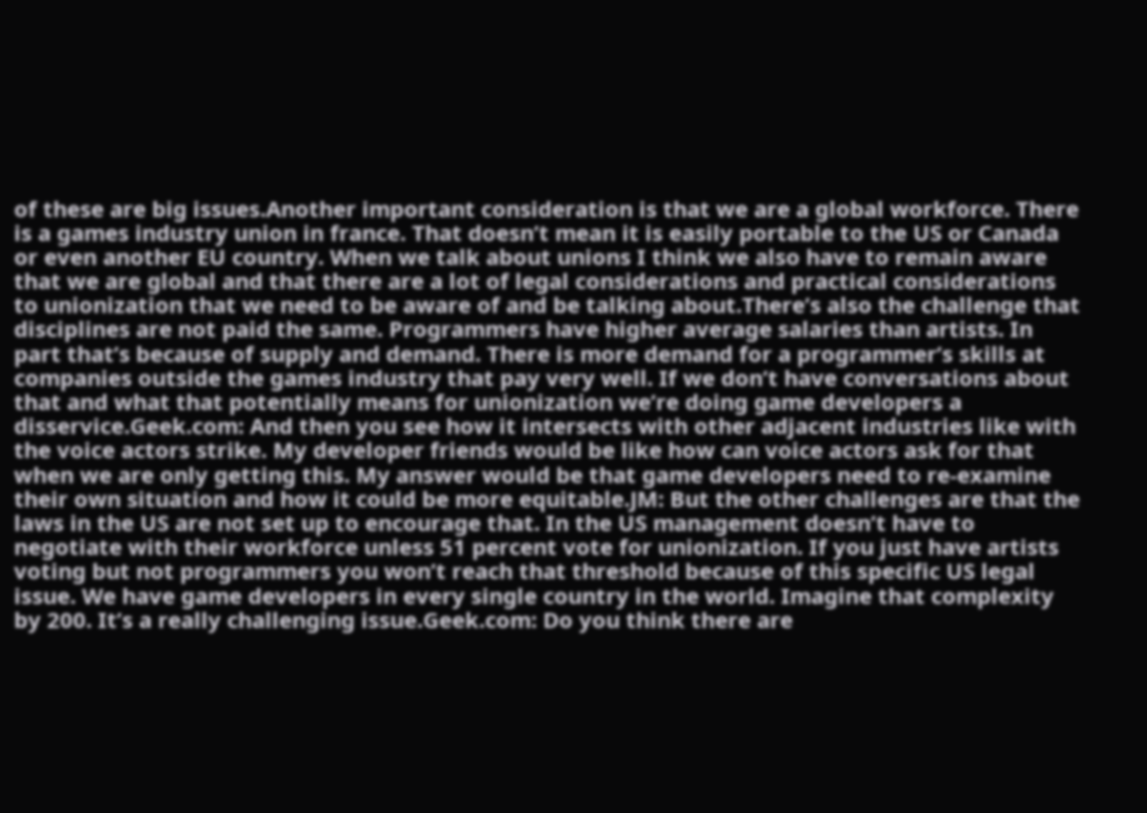of these are big issues.Another important consideration is that we are a global workforce. There is a games industry union in france. That doesn’t mean it is easily portable to the US or Canada or even another EU country. When we talk about unions I think we also have to remain aware that we are global and that there are a lot of legal considerations and practical considerations to unionization that we need to be aware of and be talking about.There’s also the challenge that disciplines are not paid the same. Programmers have higher average salaries than artists. In part that’s because of supply and demand. There is more demand for a programmer’s skills at companies outside the games industry that pay very well. If we don’t have conversations about that and what that potentially means for unionization we’re doing game developers a disservice.Geek.com: And then you see how it intersects with other adjacent industries like with the voice actors strike. My developer friends would be like how can voice actors ask for that when we are only getting this. My answer would be that game developers need to re-examine their own situation and how it could be more equitable.JM: But the other challenges are that the laws in the US are not set up to encourage that. In the US management doesn’t have to negotiate with their workforce unless 51 percent vote for unionization. If you just have artists voting but not programmers you won’t reach that threshold because of this specific US legal issue. We have game developers in every single country in the world. Imagine that complexity by 200. It’s a really challenging issue.Geek.com: Do you think there are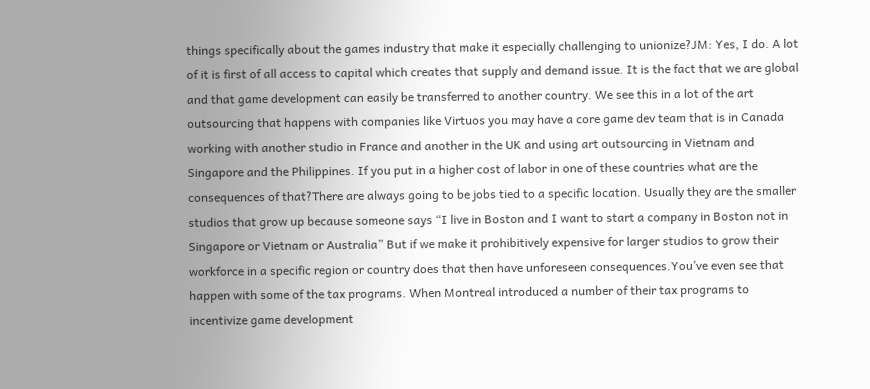things specifically about the games industry that make it especially challenging to unionize?JM: Yes, I do. A lot of it is first of all access to capital which creates that supply and demand issue. It is the fact that we are global and that game development can easily be transferred to another country. We see this in a lot of the art outsourcing that happens with companies like Virtuos you may have a core game dev team that is in Canada working with another studio in France and another in the UK and using art outsourcing in Vietnam and Singapore and the Philippines. If you put in a higher cost of labor in one of these countries what are the consequences of that?There are always going to be jobs tied to a specific location. Usually they are the smaller studios that grow up because someone says “I live in Boston and I want to start a company in Boston not in Singapore or Vietnam or Australia” But if we make it prohibitively expensive for larger studios to grow their workforce in a specific region or country does that then have unforeseen consequences.You’ve even see that happen with some of the tax programs. When Montreal introduced a number of their tax programs to incentivize game development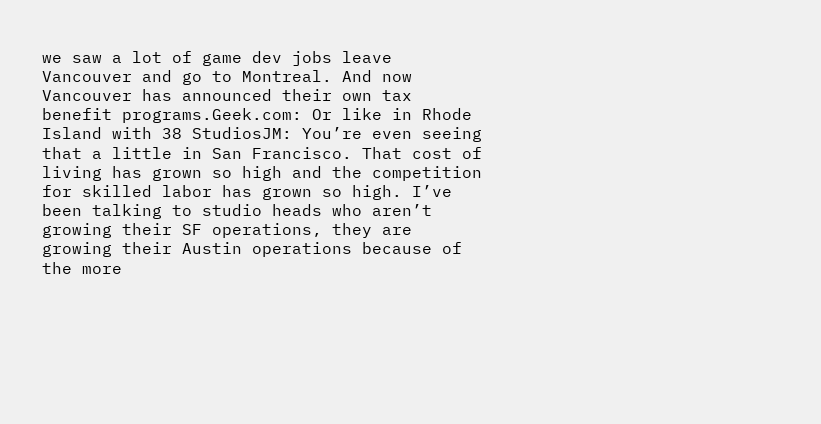we saw a lot of game dev jobs leave Vancouver and go to Montreal. And now Vancouver has announced their own tax benefit programs.Geek.com: Or like in Rhode Island with 38 StudiosJM: You’re even seeing that a little in San Francisco. That cost of living has grown so high and the competition for skilled labor has grown so high. I’ve been talking to studio heads who aren’t growing their SF operations, they are growing their Austin operations because of the more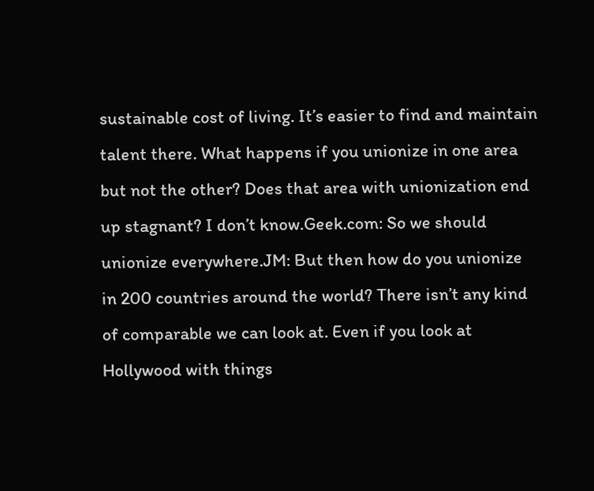sustainable cost of living. It’s easier to find and maintain talent there. What happens if you unionize in one area but not the other? Does that area with unionization end up stagnant? I don’t know.Geek.com: So we should unionize everywhere.JM: But then how do you unionize in 200 countries around the world? There isn’t any kind of comparable we can look at. Even if you look at Hollywood with things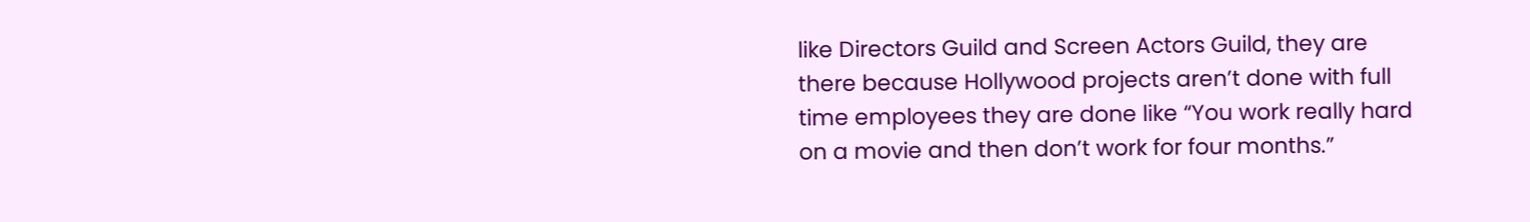like Directors Guild and Screen Actors Guild, they are there because Hollywood projects aren’t done with full time employees they are done like “You work really hard on a movie and then don’t work for four months.”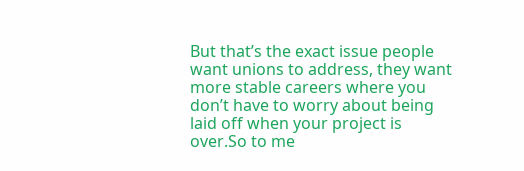But that’s the exact issue people want unions to address, they want more stable careers where you don’t have to worry about being laid off when your project is over.So to me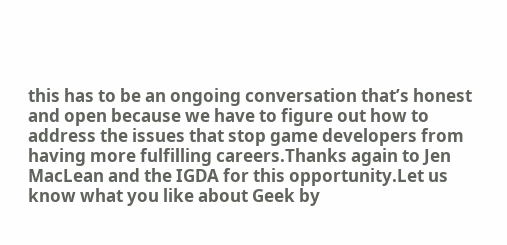this has to be an ongoing conversation that’s honest and open because we have to figure out how to address the issues that stop game developers from having more fulfilling careers.Thanks again to Jen MacLean and the IGDA for this opportunity.Let us know what you like about Geek by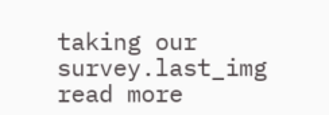taking our survey.last_img read more